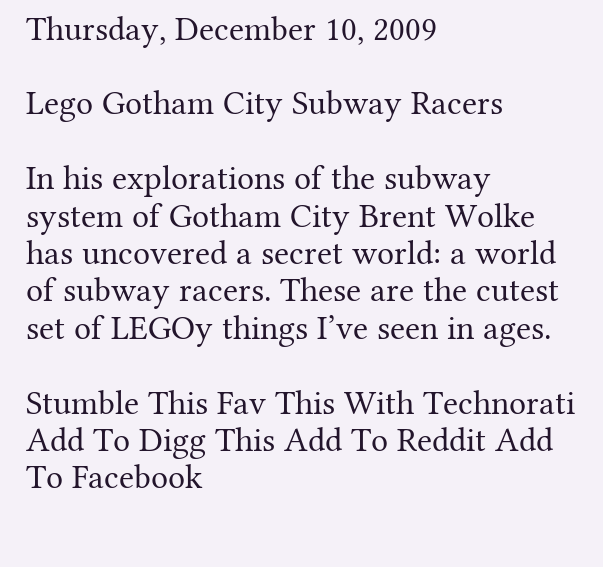Thursday, December 10, 2009

Lego Gotham City Subway Racers

In his explorations of the subway system of Gotham City Brent Wolke has uncovered a secret world: a world of subway racers. These are the cutest set of LEGOy things I’ve seen in ages.

Stumble This Fav This With Technorati Add To Digg This Add To Reddit Add To Facebook